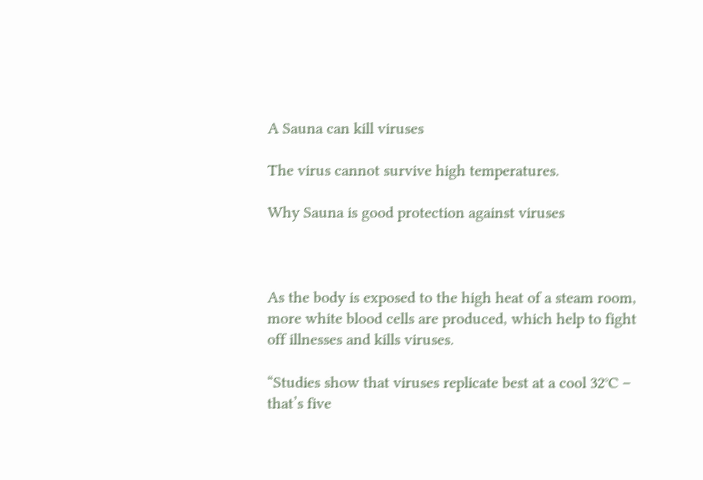A Sauna can kill viruses

The virus cannot survive high temperatures.

Why Sauna is good protection against viruses



As the body is exposed to the high heat of a steam room, more white blood cells are produced, which help to fight off illnesses and kills viruses.

“Studies show that viruses replicate best at a cool 32°C – that’s five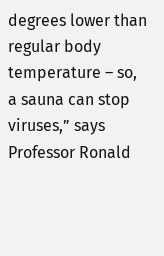degrees lower than regular body temperature – so, a sauna can stop viruses,” says Professor Ronald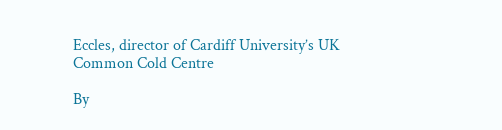Eccles, director of Cardiff University’s UK Common Cold Centre

By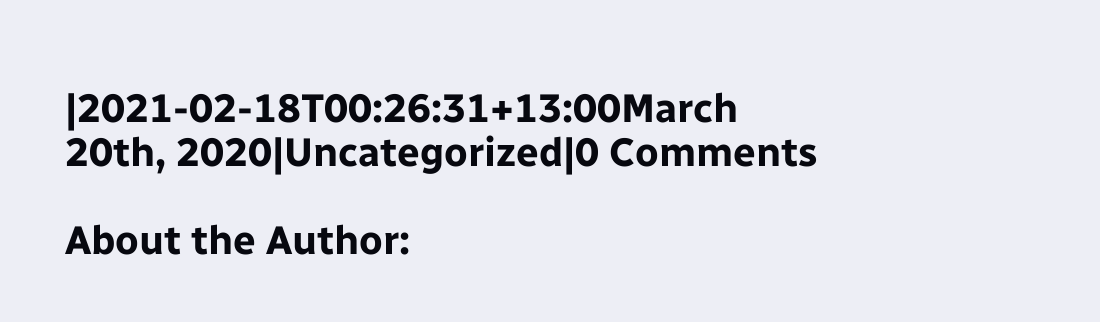|2021-02-18T00:26:31+13:00March 20th, 2020|Uncategorized|0 Comments

About the Author: